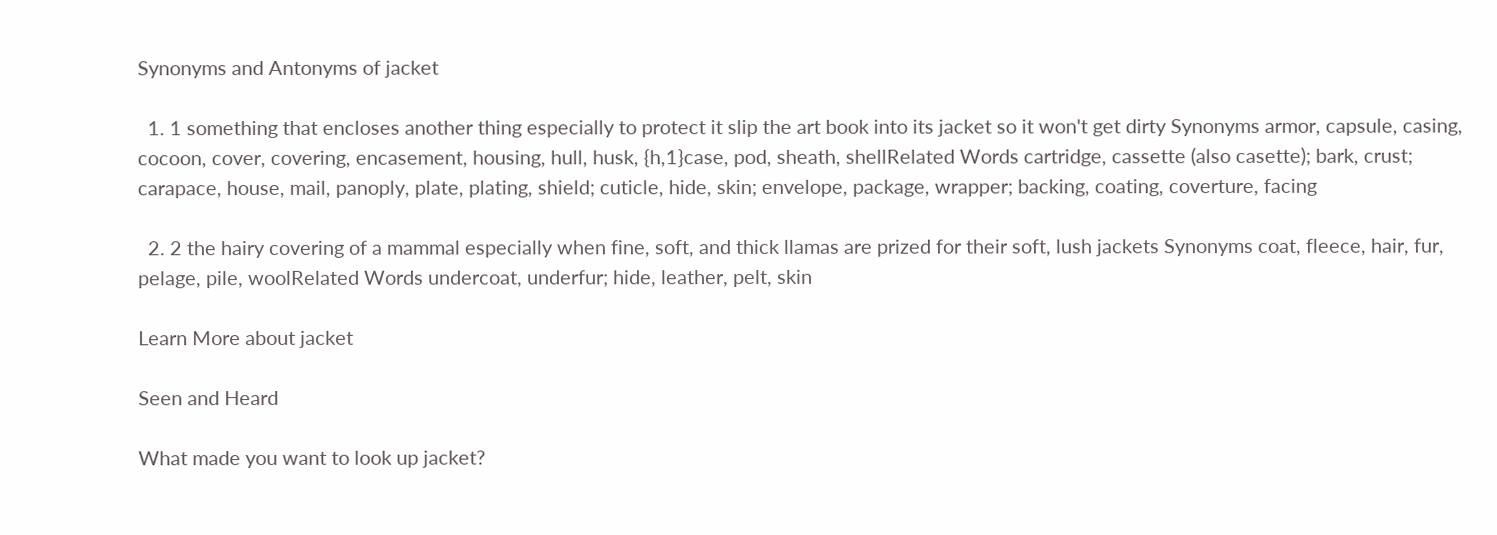Synonyms and Antonyms of jacket

  1. 1 something that encloses another thing especially to protect it slip the art book into its jacket so it won't get dirty Synonyms armor, capsule, casing, cocoon, cover, covering, encasement, housing, hull, husk, {h,1}case, pod, sheath, shellRelated Words cartridge, cassette (also casette); bark, crust; carapace, house, mail, panoply, plate, plating, shield; cuticle, hide, skin; envelope, package, wrapper; backing, coating, coverture, facing

  2. 2 the hairy covering of a mammal especially when fine, soft, and thick llamas are prized for their soft, lush jackets Synonyms coat, fleece, hair, fur, pelage, pile, woolRelated Words undercoat, underfur; hide, leather, pelt, skin

Learn More about jacket

Seen and Heard

What made you want to look up jacket?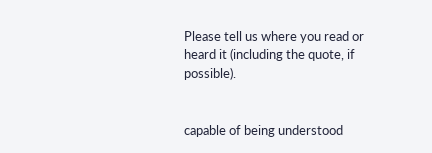Please tell us where you read or heard it (including the quote, if possible).


capable of being understood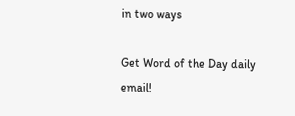in two ways

Get Word of the Day daily email!